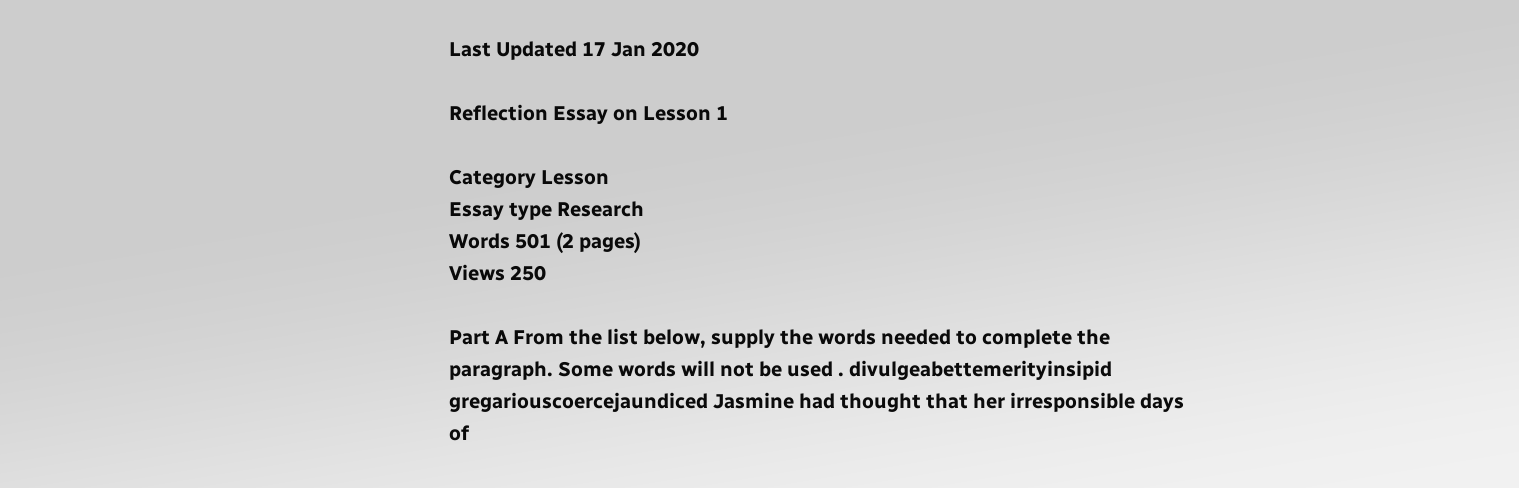Last Updated 17 Jan 2020

Reflection Essay on Lesson 1

Category Lesson
Essay type Research
Words 501 (2 pages)
Views 250

Part A From the list below, supply the words needed to complete the paragraph. Some words will not be used . divulgeabettemerityinsipid gregariouscoercejaundiced Jasmine had thought that her irresponsible days of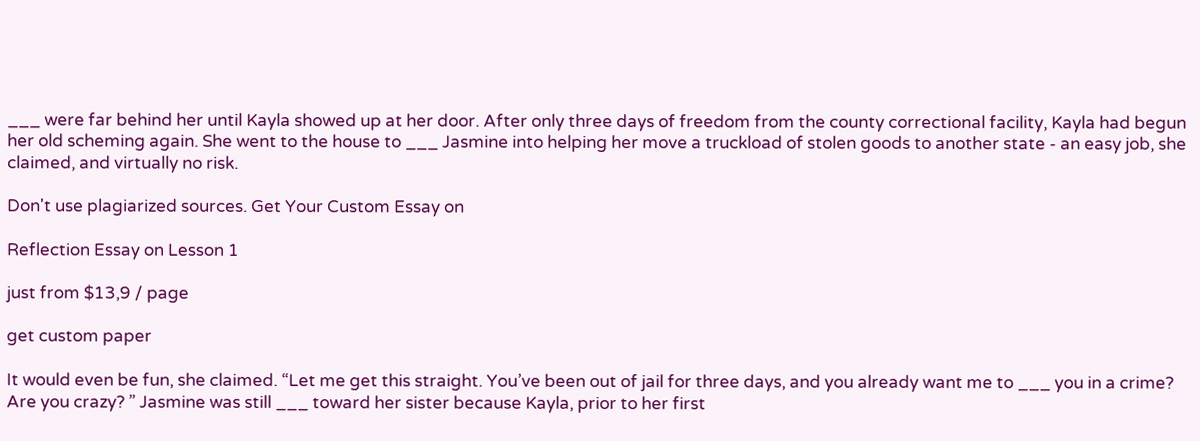___ were far behind her until Kayla showed up at her door. After only three days of freedom from the county correctional facility, Kayla had begun her old scheming again. She went to the house to ___ Jasmine into helping her move a truckload of stolen goods to another state - an easy job, she claimed, and virtually no risk.

Don't use plagiarized sources. Get Your Custom Essay on

Reflection Essay on Lesson 1

just from $13,9 / page

get custom paper

It would even be fun, she claimed. “Let me get this straight. You’ve been out of jail for three days, and you already want me to ___ you in a crime? Are you crazy? ” Jasmine was still ___ toward her sister because Kayla, prior to her first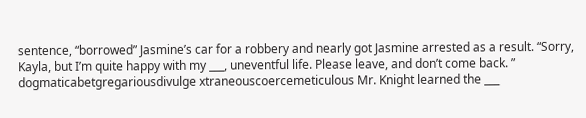sentence, “borrowed” Jasmine’s car for a robbery and nearly got Jasmine arrested as a result. “Sorry, Kayla, but I’m quite happy with my ___, uneventful life. Please leave, and don’t come back. ” dogmaticabetgregariousdivulge xtraneouscoercemeticulous Mr. Knight learned the ___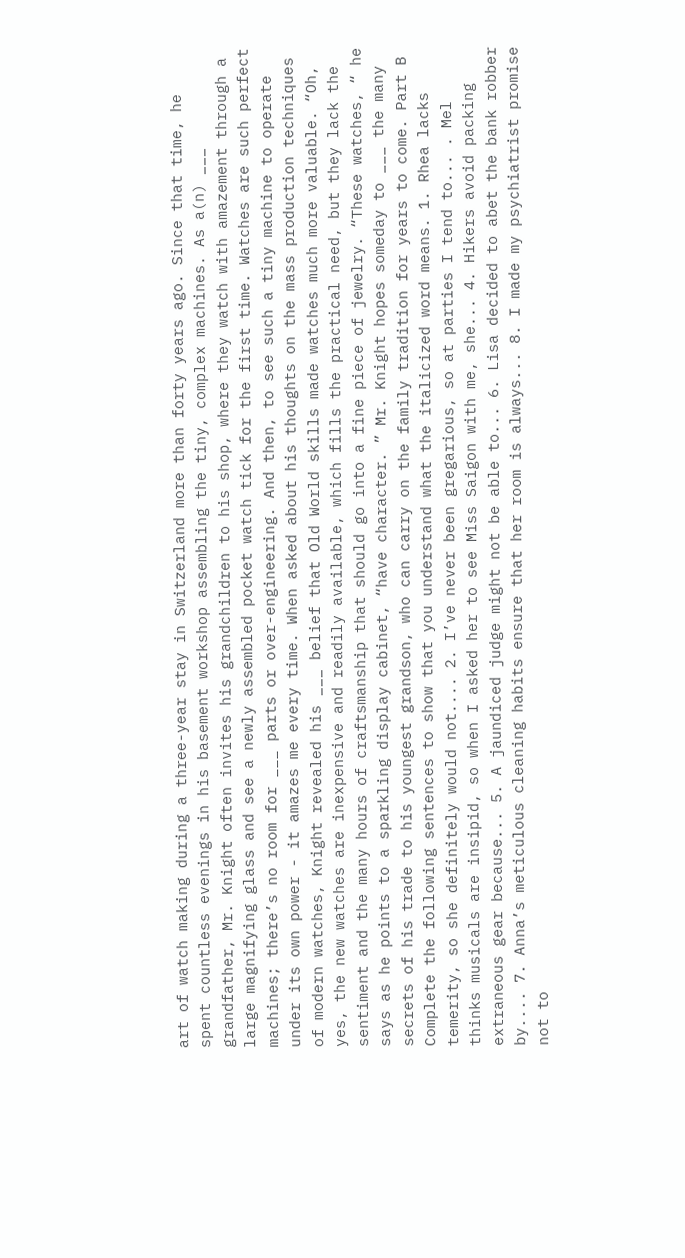art of watch making during a three-year stay in Switzerland more than forty years ago. Since that time, he spent countless evenings in his basement workshop assembling the tiny, complex machines. As a(n) ___ grandfather, Mr. Knight often invites his grandchildren to his shop, where they watch with amazement through a large magnifying glass and see a newly assembled pocket watch tick for the first time. Watches are such perfect machines; there’s no room for ___ parts or over-engineering. And then, to see such a tiny machine to operate under its own power - it amazes me every time. When asked about his thoughts on the mass production techniques of modern watches, Knight revealed his ___ belief that Old World skills made watches much more valuable. “Oh, yes, the new watches are inexpensive and readily available, which fills the practical need, but they lack the sentiment and the many hours of craftsmanship that should go into a fine piece of jewelry. “These watches, “ he says as he points to a sparkling display cabinet, “have character. ” Mr. Knight hopes someday to ___ the many secrets of his trade to his youngest grandson, who can carry on the family tradition for years to come. Part B Complete the following sentences to show that you understand what the italicized word means. 1. Rhea lacks temerity, so she definitely would not.... 2. I’ve never been gregarious, so at parties I tend to... . Mel thinks musicals are insipid, so when I asked her to see Miss Saigon with me, she... 4. Hikers avoid packing extraneous gear because... 5. A jaundiced judge might not be able to... 6. Lisa decided to abet the bank robber by.... 7. Anna’s meticulous cleaning habits ensure that her room is always... 8. I made my psychiatrist promise not to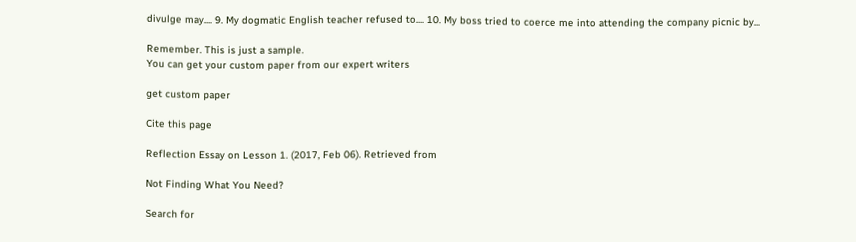divulge may.... 9. My dogmatic English teacher refused to.... 10. My boss tried to coerce me into attending the company picnic by...

Remember. This is just a sample.
You can get your custom paper from our expert writers

get custom paper

Cite this page

Reflection Essay on Lesson 1. (2017, Feb 06). Retrieved from

Not Finding What You Need?

Search for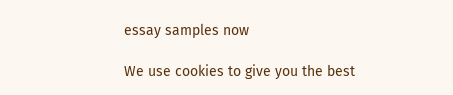essay samples now

We use cookies to give you the best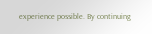experience possible. By continuing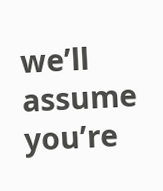we’ll assume you’re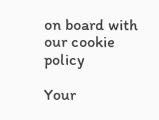on board with our cookie policy

Your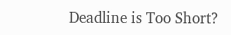Deadline is Too Short?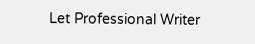Let Professional Writer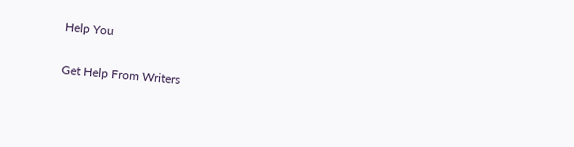Help You

Get Help From Writers